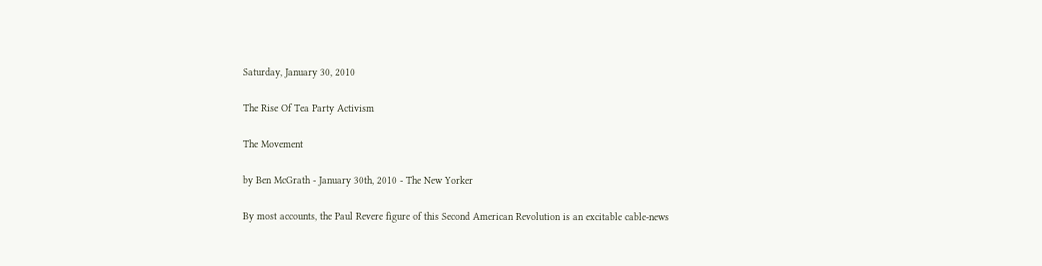Saturday, January 30, 2010

The Rise Of Tea Party Activism

The Movement

by Ben McGrath - January 30th, 2010 - The New Yorker

By most accounts, the Paul Revere figure of this Second American Revolution is an excitable cable-news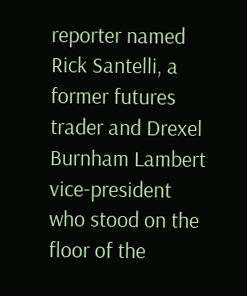reporter named Rick Santelli, a former futures trader and Drexel Burnham Lambert vice-president who stood on the floor of the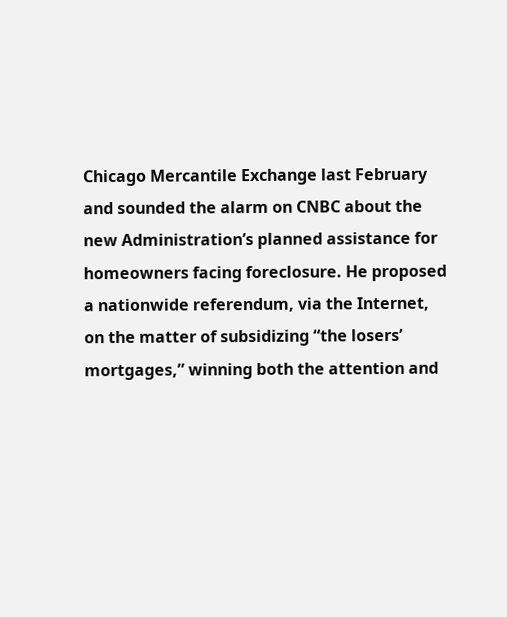Chicago Mercantile Exchange last February and sounded the alarm on CNBC about the new Administration’s planned assistance for homeowners facing foreclosure. He proposed a nationwide referendum, via the Internet, on the matter of subsidizing “the losers’ mortgages,” winning both the attention and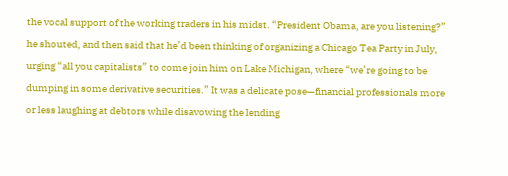the vocal support of the working traders in his midst. “President Obama, are you listening?” he shouted, and then said that he’d been thinking of organizing a Chicago Tea Party in July, urging “all you capitalists” to come join him on Lake Michigan, where “we’re going to be dumping in some derivative securities.” It was a delicate pose—financial professionals more or less laughing at debtors while disavowing the lending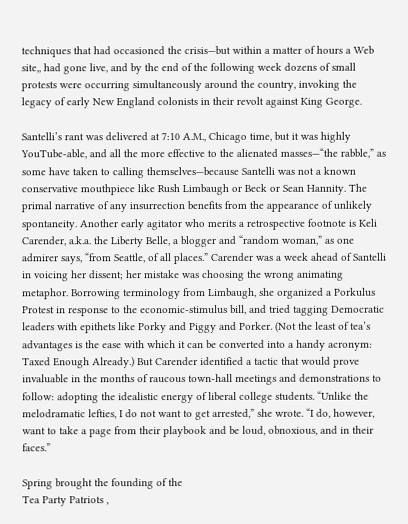techniques that had occasioned the crisis—but within a matter of hours a Web site,, had gone live, and by the end of the following week dozens of small protests were occurring simultaneously around the country, invoking the legacy of early New England colonists in their revolt against King George.

Santelli’s rant was delivered at 7:10 A.M., Chicago time, but it was highly YouTube-able, and all the more effective to the alienated masses—“the rabble,” as some have taken to calling themselves—because Santelli was not a known conservative mouthpiece like Rush Limbaugh or Beck or Sean Hannity. The primal narrative of any insurrection benefits from the appearance of unlikely spontaneity. Another early agitator who merits a retrospective footnote is Keli Carender, a.k.a. the Liberty Belle, a blogger and “random woman,” as one admirer says, “from Seattle, of all places.” Carender was a week ahead of Santelli in voicing her dissent; her mistake was choosing the wrong animating metaphor. Borrowing terminology from Limbaugh, she organized a Porkulus Protest in response to the economic-stimulus bill, and tried tagging Democratic leaders with epithets like Porky and Piggy and Porker. (Not the least of tea’s advantages is the ease with which it can be converted into a handy acronym: Taxed Enough Already.) But Carender identified a tactic that would prove invaluable in the months of raucous town-hall meetings and demonstrations to follow: adopting the idealistic energy of liberal college students. “Unlike the melodramatic lefties, I do not want to get arrested,” she wrote. “I do, however, want to take a page from their playbook and be loud, obnoxious, and in their faces.”

Spring brought the founding of the
Tea Party Patriots ,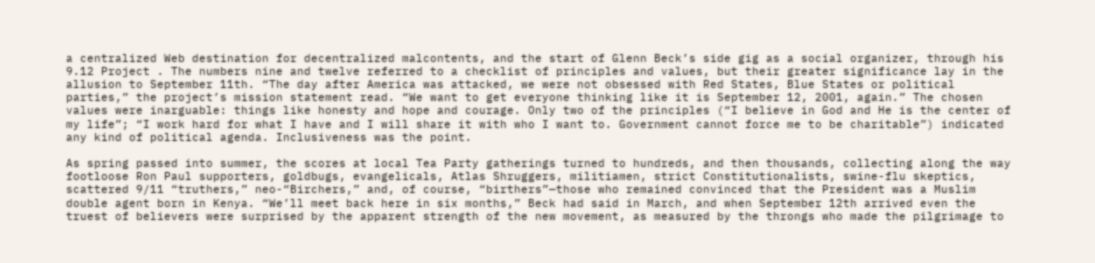a centralized Web destination for decentralized malcontents, and the start of Glenn Beck’s side gig as a social organizer, through his 9.12 Project . The numbers nine and twelve referred to a checklist of principles and values, but their greater significance lay in the allusion to September 11th. “The day after America was attacked, we were not obsessed with Red States, Blue States or political parties,” the project’s mission statement read. “We want to get everyone thinking like it is September 12, 2001, again.” The chosen values were inarguable: things like honesty and hope and courage. Only two of the principles (“I believe in God and He is the center of my life”; “I work hard for what I have and I will share it with who I want to. Government cannot force me to be charitable”) indicated any kind of political agenda. Inclusiveness was the point.

As spring passed into summer, the scores at local Tea Party gatherings turned to hundreds, and then thousands, collecting along the way footloose Ron Paul supporters, goldbugs, evangelicals, Atlas Shruggers, militiamen, strict Constitutionalists, swine-flu skeptics, scattered 9/11 “truthers,” neo-“Birchers,” and, of course, “birthers”—those who remained convinced that the President was a Muslim double agent born in Kenya. “We’ll meet back here in six months,” Beck had said in March, and when September 12th arrived even the truest of believers were surprised by the apparent strength of the new movement, as measured by the throngs who made the pilgrimage to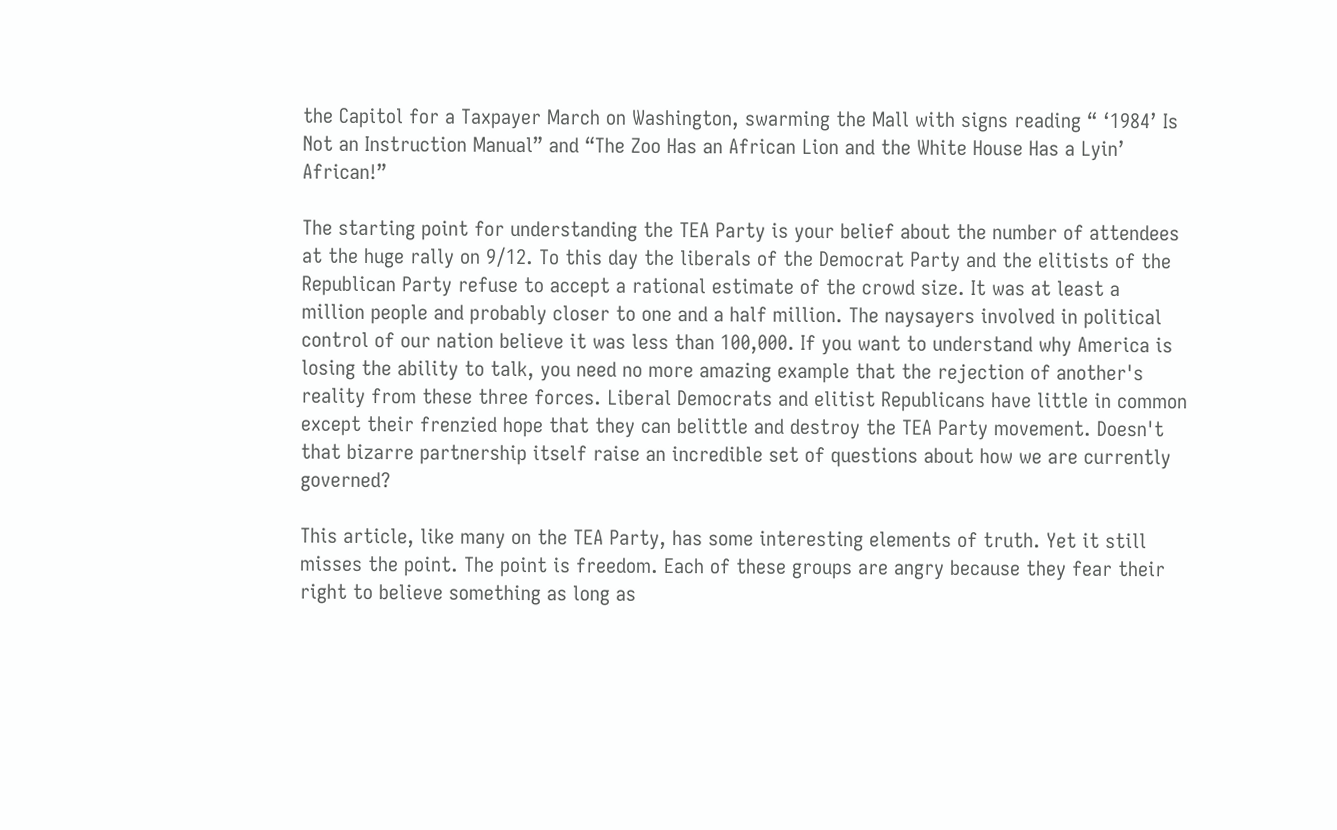the Capitol for a Taxpayer March on Washington, swarming the Mall with signs reading “ ‘1984’ Is Not an Instruction Manual” and “The Zoo Has an African Lion and the White House Has a Lyin’ African!”

The starting point for understanding the TEA Party is your belief about the number of attendees at the huge rally on 9/12. To this day the liberals of the Democrat Party and the elitists of the Republican Party refuse to accept a rational estimate of the crowd size. It was at least a million people and probably closer to one and a half million. The naysayers involved in political control of our nation believe it was less than 100,000. If you want to understand why America is losing the ability to talk, you need no more amazing example that the rejection of another's reality from these three forces. Liberal Democrats and elitist Republicans have little in common except their frenzied hope that they can belittle and destroy the TEA Party movement. Doesn't that bizarre partnership itself raise an incredible set of questions about how we are currently governed?

This article, like many on the TEA Party, has some interesting elements of truth. Yet it still misses the point. The point is freedom. Each of these groups are angry because they fear their right to believe something as long as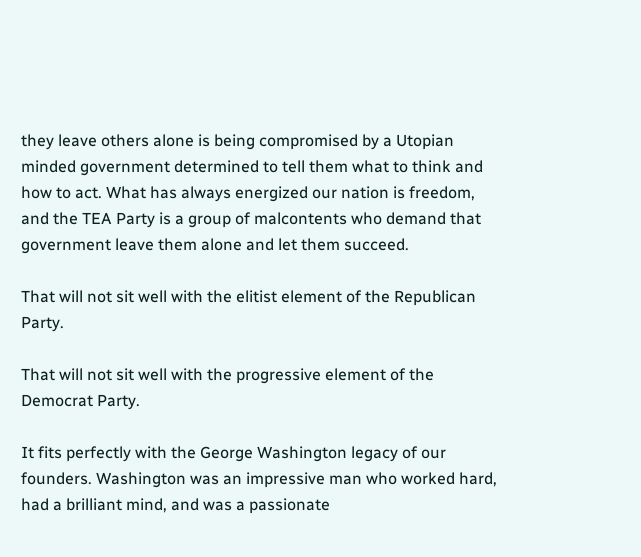they leave others alone is being compromised by a Utopian minded government determined to tell them what to think and how to act. What has always energized our nation is freedom, and the TEA Party is a group of malcontents who demand that government leave them alone and let them succeed.

That will not sit well with the elitist element of the Republican Party.

That will not sit well with the progressive element of the Democrat Party.

It fits perfectly with the George Washington legacy of our founders. Washington was an impressive man who worked hard, had a brilliant mind, and was a passionate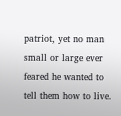patriot, yet no man small or large ever feared he wanted to tell them how to live.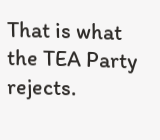That is what the TEA Party rejects.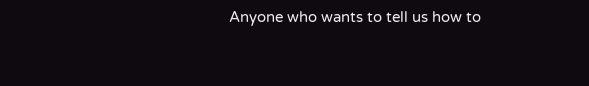Anyone who wants to tell us how to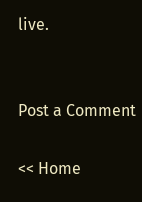live.


Post a Comment

<< Home